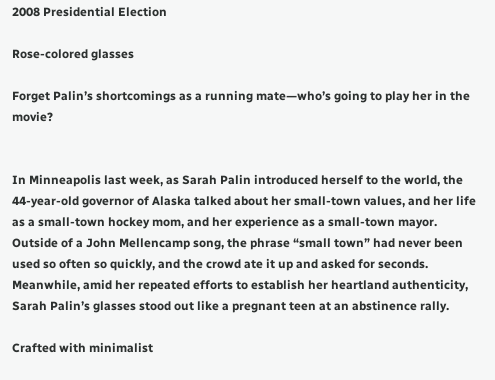2008 Presidential Election

Rose-colored glasses

Forget Palin’s shortcomings as a running mate—who’s going to play her in the movie?


In Minneapolis last week, as Sarah Palin introduced herself to the world, the 44-year-old governor of Alaska talked about her small-town values, and her life as a small-town hockey mom, and her experience as a small-town mayor. Outside of a John Mellencamp song, the phrase “small town” had never been used so often so quickly, and the crowd ate it up and asked for seconds. Meanwhile, amid her repeated efforts to establish her heartland authenticity, Sarah Palin’s glasses stood out like a pregnant teen at an abstinence rally.

Crafted with minimalist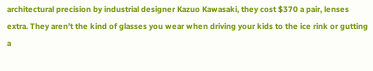architectural precision by industrial designer Kazuo Kawasaki, they cost $370 a pair, lenses extra. They aren’t the kind of glasses you wear when driving your kids to the ice rink or gutting a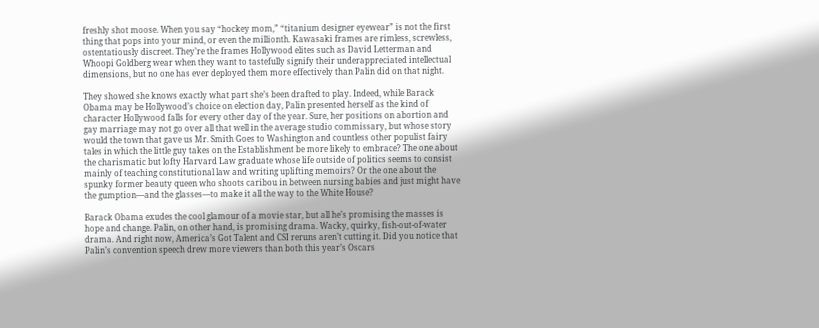freshly shot moose. When you say “hockey mom,” “titanium designer eyewear” is not the first thing that pops into your mind, or even the millionth. Kawasaki frames are rimless, screwless, ostentatiously discreet. They’re the frames Hollywood elites such as David Letterman and Whoopi Goldberg wear when they want to tastefully signify their underappreciated intellectual dimensions, but no one has ever deployed them more effectively than Palin did on that night.

They showed she knows exactly what part she’s been drafted to play. Indeed, while Barack Obama may be Hollywood’s choice on election day, Palin presented herself as the kind of character Hollywood falls for every other day of the year. Sure, her positions on abortion and gay marriage may not go over all that well in the average studio commissary, but whose story would the town that gave us Mr. Smith Goes to Washington and countless other populist fairy tales in which the little guy takes on the Establishment be more likely to embrace? The one about the charismatic but lofty Harvard Law graduate whose life outside of politics seems to consist mainly of teaching constitutional law and writing uplifting memoirs? Or the one about the spunky former beauty queen who shoots caribou in between nursing babies and just might have the gumption—and the glasses—to make it all the way to the White House?

Barack Obama exudes the cool glamour of a movie star, but all he’s promising the masses is hope and change. Palin, on other hand, is promising drama. Wacky, quirky, fish-out-of-water drama. And right now, America’s Got Talent and CSI reruns aren’t cutting it. Did you notice that Palin’s convention speech drew more viewers than both this year’s Oscars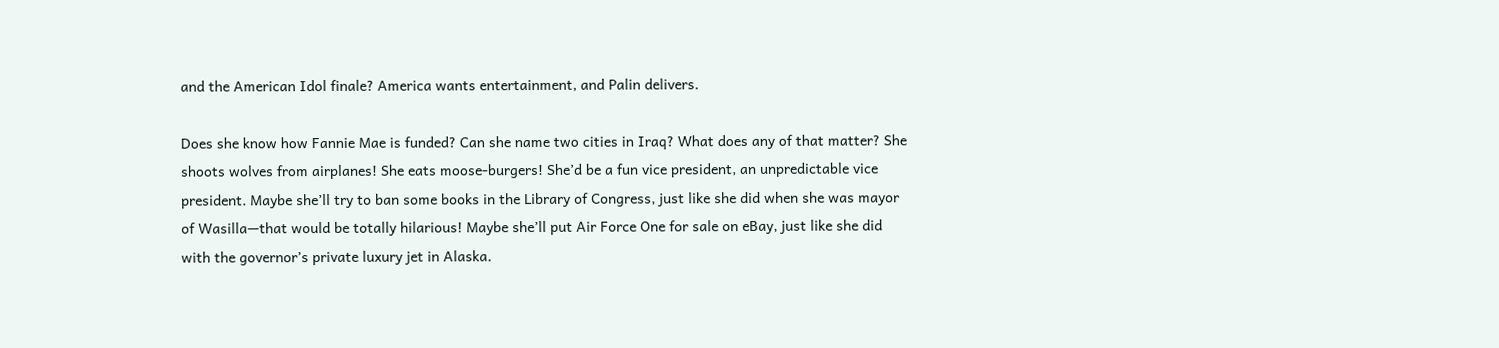and the American Idol finale? America wants entertainment, and Palin delivers.

Does she know how Fannie Mae is funded? Can she name two cities in Iraq? What does any of that matter? She shoots wolves from airplanes! She eats moose-burgers! She’d be a fun vice president, an unpredictable vice president. Maybe she’ll try to ban some books in the Library of Congress, just like she did when she was mayor of Wasilla—that would be totally hilarious! Maybe she’ll put Air Force One for sale on eBay, just like she did with the governor’s private luxury jet in Alaska.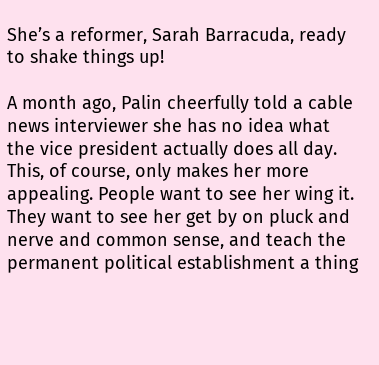She’s a reformer, Sarah Barracuda, ready to shake things up!

A month ago, Palin cheerfully told a cable news interviewer she has no idea what the vice president actually does all day. This, of course, only makes her more appealing. People want to see her wing it. They want to see her get by on pluck and nerve and common sense, and teach the permanent political establishment a thing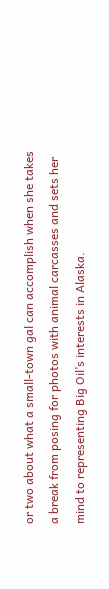or two about what a small-town gal can accomplish when she takes a break from posing for photos with animal carcasses and sets her mind to representing Big Oil’s interests in Alaska.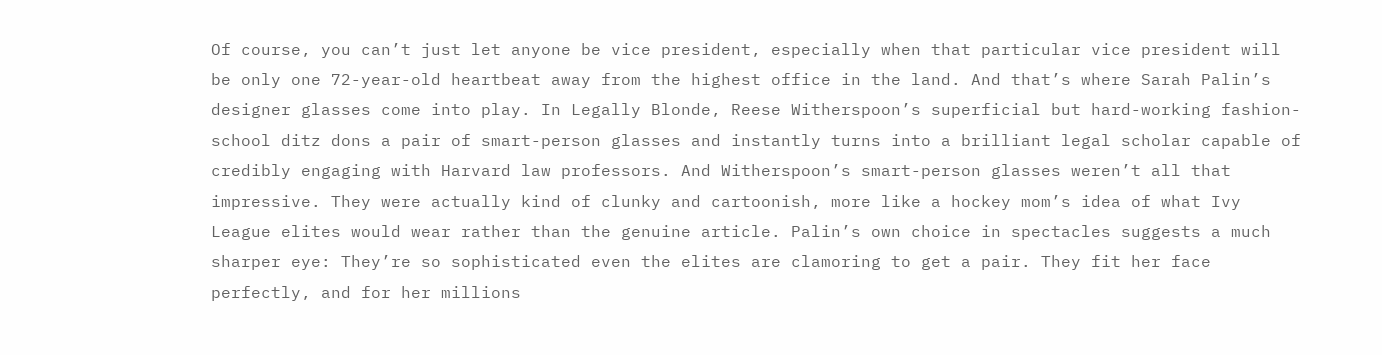Of course, you can’t just let anyone be vice president, especially when that particular vice president will be only one 72-year-old heartbeat away from the highest office in the land. And that’s where Sarah Palin’s designer glasses come into play. In Legally Blonde, Reese Witherspoon’s superficial but hard-working fashion-school ditz dons a pair of smart-person glasses and instantly turns into a brilliant legal scholar capable of credibly engaging with Harvard law professors. And Witherspoon’s smart-person glasses weren’t all that impressive. They were actually kind of clunky and cartoonish, more like a hockey mom’s idea of what Ivy League elites would wear rather than the genuine article. Palin’s own choice in spectacles suggests a much sharper eye: They’re so sophisticated even the elites are clamoring to get a pair. They fit her face perfectly, and for her millions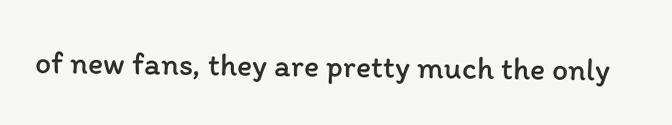of new fans, they are pretty much the only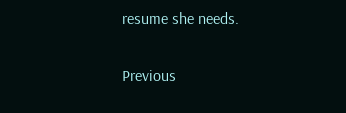resume she needs.


Previous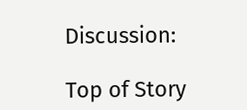Discussion:

Top of Story